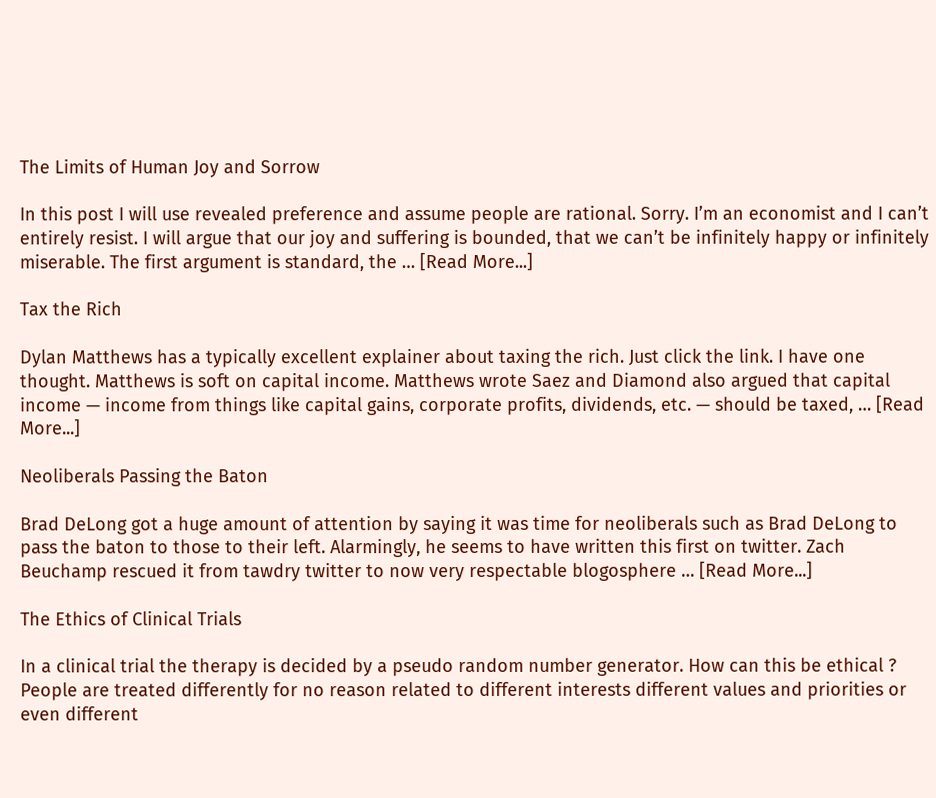The Limits of Human Joy and Sorrow

In this post I will use revealed preference and assume people are rational. Sorry. I’m an economist and I can’t entirely resist. I will argue that our joy and suffering is bounded, that we can’t be infinitely happy or infinitely miserable. The first argument is standard, the … [Read More...]

Tax the Rich

Dylan Matthews has a typically excellent explainer about taxing the rich. Just click the link. I have one thought. Matthews is soft on capital income. Matthews wrote Saez and Diamond also argued that capital income — income from things like capital gains, corporate profits, dividends, etc. — should be taxed, … [Read More...]

Neoliberals Passing the Baton

Brad DeLong got a huge amount of attention by saying it was time for neoliberals such as Brad DeLong to pass the baton to those to their left. Alarmingly, he seems to have written this first on twitter. Zach Beuchamp rescued it from tawdry twitter to now very respectable blogosphere … [Read More...]

The Ethics of Clinical Trials

In a clinical trial the therapy is decided by a pseudo random number generator. How can this be ethical ? People are treated differently for no reason related to different interests different values and priorities or even different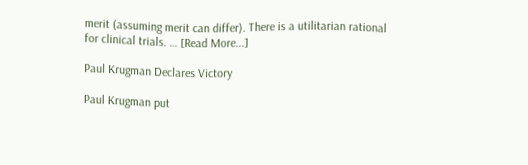merit (assuming merit can differ). There is a utilitarian rational for clinical trials. … [Read More...]

Paul Krugman Declares Victory

Paul Krugman put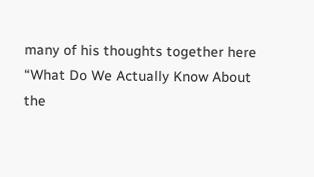many of his thoughts together here “What Do We Actually Know About the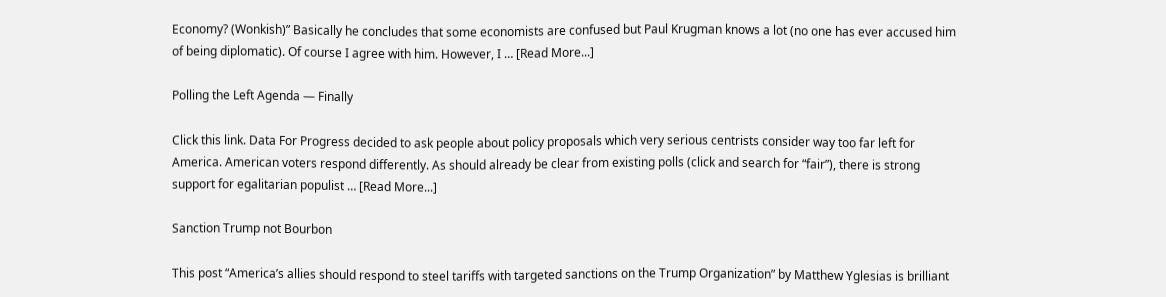Economy? (Wonkish)” Basically he concludes that some economists are confused but Paul Krugman knows a lot (no one has ever accused him of being diplomatic). Of course I agree with him. However, I … [Read More...]

Polling the Left Agenda — Finally

Click this link. Data For Progress decided to ask people about policy proposals which very serious centrists consider way too far left for America. American voters respond differently. As should already be clear from existing polls (click and search for “fair”), there is strong support for egalitarian populist … [Read More...]

Sanction Trump not Bourbon

This post “America’s allies should respond to steel tariffs with targeted sanctions on the Trump Organization” by Matthew Yglesias is brilliant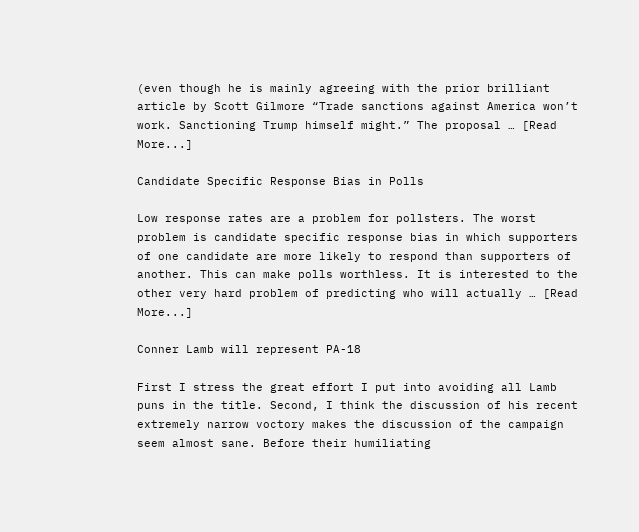(even though he is mainly agreeing with the prior brilliant article by Scott Gilmore “Trade sanctions against America won’t work. Sanctioning Trump himself might.” The proposal … [Read More...]

Candidate Specific Response Bias in Polls

Low response rates are a problem for pollsters. The worst problem is candidate specific response bias in which supporters of one candidate are more likely to respond than supporters of another. This can make polls worthless. It is interested to the other very hard problem of predicting who will actually … [Read More...]

Conner Lamb will represent PA-18

First I stress the great effort I put into avoiding all Lamb puns in the title. Second, I think the discussion of his recent extremely narrow voctory makes the discussion of the campaign seem almost sane. Before their humiliating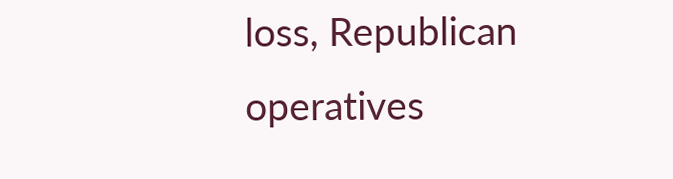loss, Republican operatives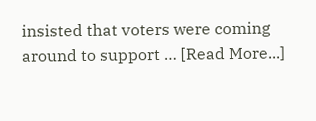insisted that voters were coming around to support … [Read More...]